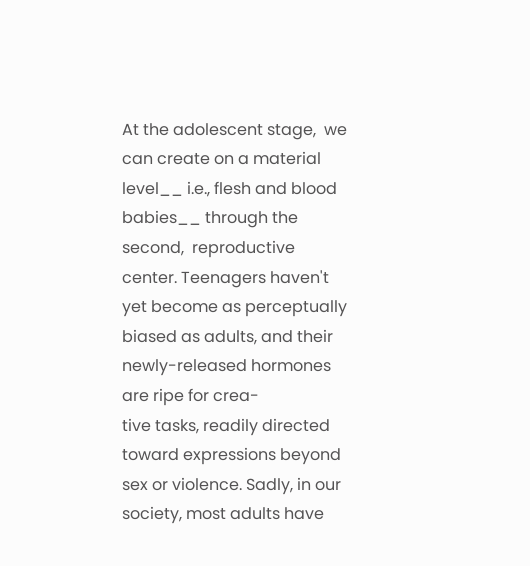At the adolescent stage,  we can create on a material level__ i.e., flesh and blood babies__ through the second,  reproductive
center. Teenagers haven't yet become as perceptually biased as adults, and their newly-released hormones are ripe for crea-
tive tasks, readily directed toward expressions beyond sex or violence. Sadly, in our society, most adults have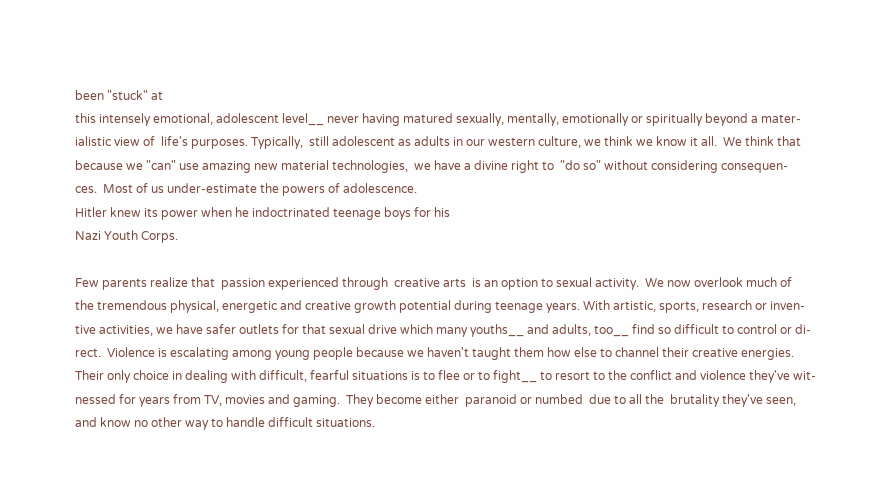been "stuck" at
this intensely emotional, adolescent level__ never having matured sexually, mentally, emotionally or spiritually beyond a mater-
ialistic view of  life's purposes. Typically,  still adolescent as adults in our western culture, we think we know it all.  We think that
because we "can" use amazing new material technologies,  we have a divine right to  "do so" without considering consequen-
ces.  Most of us under-estimate the powers of adolescence.
Hitler knew its power when he indoctrinated teenage boys for his
Nazi Youth Corps.

Few parents realize that  passion experienced through  creative arts  is an option to sexual activity.  We now overlook much of
the tremendous physical, energetic and creative growth potential during teenage years. With artistic, sports, research or inven-
tive activities, we have safer outlets for that sexual drive which many youths__ and adults, too__ find so difficult to control or di-
rect.  Violence is escalating among young people because we haven't taught them how else to channel their creative energies.
Their only choice in dealing with difficult, fearful situations is to flee or to fight__ to resort to the conflict and violence they've wit-
nessed for years from TV, movies and gaming.  They become either  paranoid or numbed  due to all the  brutality they've seen,
and know no other way to handle difficult situations.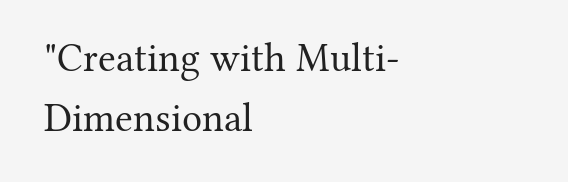"Creating with Multi-Dimensional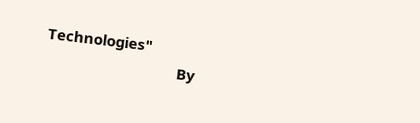Technologies"
                                 By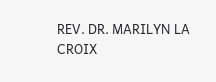REV. DR. MARILYN LA CROIX